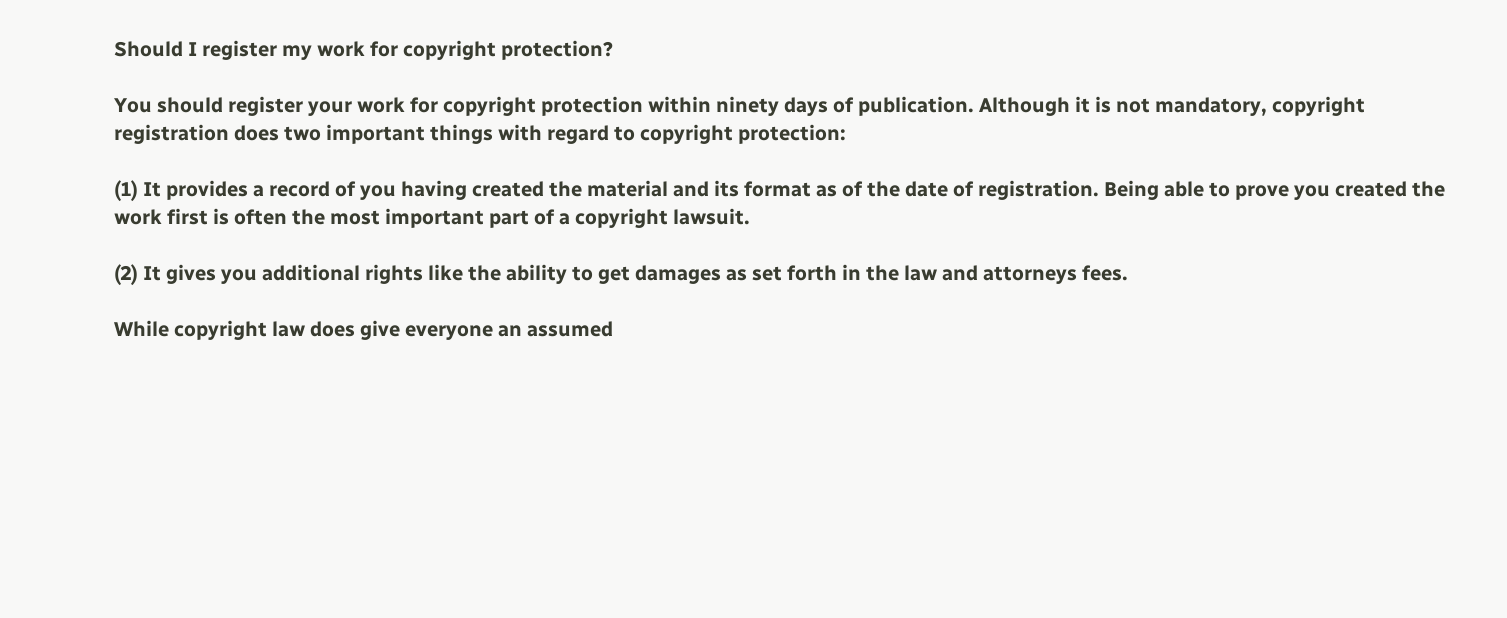Should I register my work for copyright protection?

You should register your work for copyright protection within ninety days of publication. Although it is not mandatory, copyright registration does two important things with regard to copyright protection:

(1) It provides a record of you having created the material and its format as of the date of registration. Being able to prove you created the work first is often the most important part of a copyright lawsuit.

(2) It gives you additional rights like the ability to get damages as set forth in the law and attorneys fees.

While copyright law does give everyone an assumed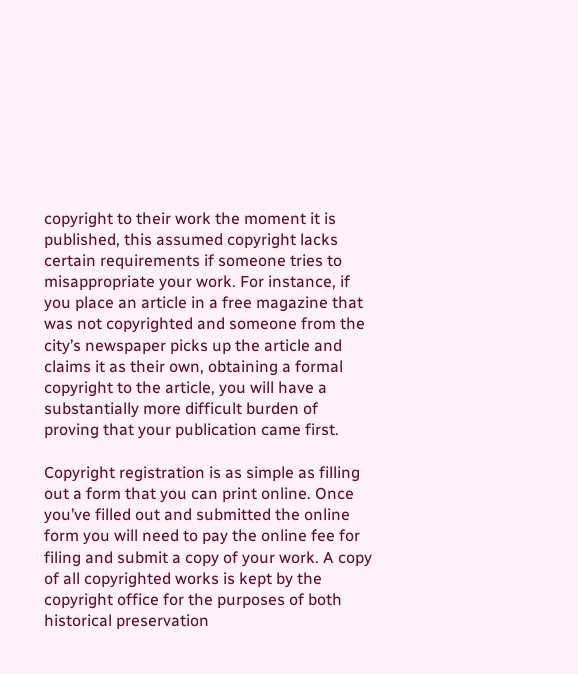copyright to their work the moment it is published, this assumed copyright lacks certain requirements if someone tries to misappropriate your work. For instance, if you place an article in a free magazine that was not copyrighted and someone from the city’s newspaper picks up the article and claims it as their own, obtaining a formal copyright to the article, you will have a substantially more difficult burden of proving that your publication came first.

Copyright registration is as simple as filling out a form that you can print online. Once you’ve filled out and submitted the online form you will need to pay the online fee for filing and submit a copy of your work. A copy of all copyrighted works is kept by the copyright office for the purposes of both historical preservation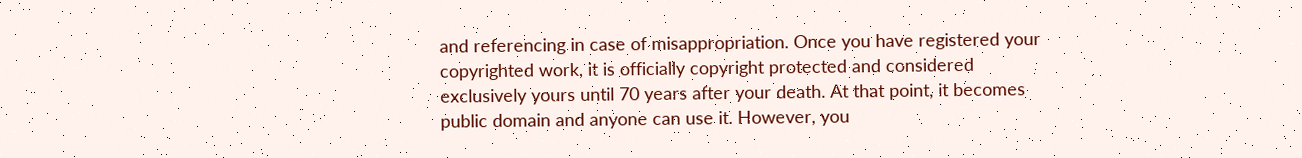and referencing in case of misappropriation. Once you have registered your copyrighted work, it is officially copyright protected and considered exclusively yours until 70 years after your death. At that point, it becomes public domain and anyone can use it. However, you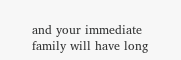and your immediate family will have long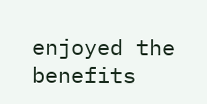enjoyed the benefits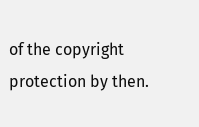of the copyright protection by then.